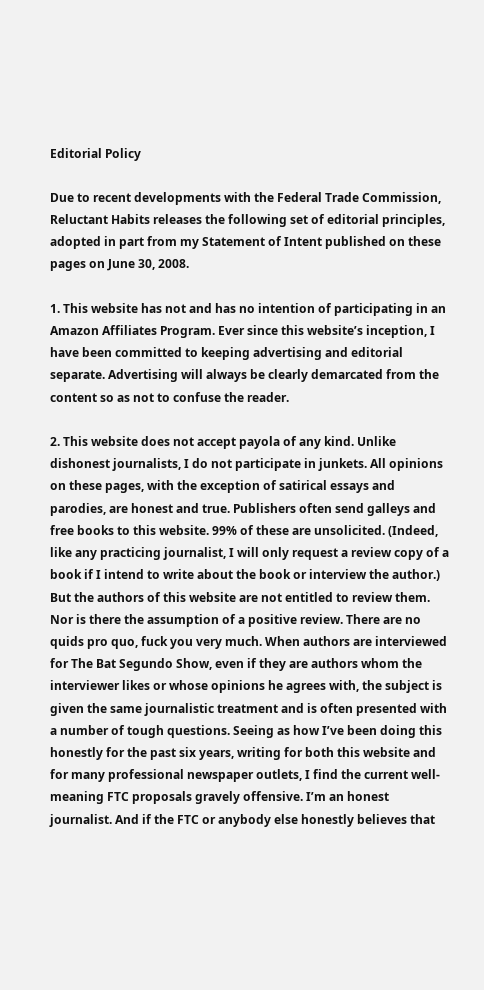Editorial Policy

Due to recent developments with the Federal Trade Commission, Reluctant Habits releases the following set of editorial principles, adopted in part from my Statement of Intent published on these pages on June 30, 2008.

1. This website has not and has no intention of participating in an Amazon Affiliates Program. Ever since this website’s inception, I have been committed to keeping advertising and editorial separate. Advertising will always be clearly demarcated from the content so as not to confuse the reader.

2. This website does not accept payola of any kind. Unlike dishonest journalists, I do not participate in junkets. All opinions on these pages, with the exception of satirical essays and parodies, are honest and true. Publishers often send galleys and free books to this website. 99% of these are unsolicited. (Indeed, like any practicing journalist, I will only request a review copy of a book if I intend to write about the book or interview the author.) But the authors of this website are not entitled to review them. Nor is there the assumption of a positive review. There are no quids pro quo, fuck you very much. When authors are interviewed for The Bat Segundo Show, even if they are authors whom the interviewer likes or whose opinions he agrees with, the subject is given the same journalistic treatment and is often presented with a number of tough questions. Seeing as how I’ve been doing this honestly for the past six years, writing for both this website and for many professional newspaper outlets, I find the current well-meaning FTC proposals gravely offensive. I’m an honest journalist. And if the FTC or anybody else honestly believes that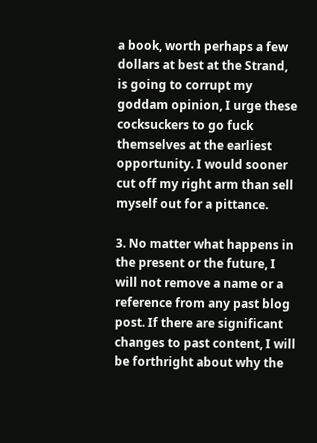a book, worth perhaps a few dollars at best at the Strand, is going to corrupt my goddam opinion, I urge these cocksuckers to go fuck themselves at the earliest opportunity. I would sooner cut off my right arm than sell myself out for a pittance.

3. No matter what happens in the present or the future, I will not remove a name or a reference from any past blog post. If there are significant changes to past content, I will be forthright about why the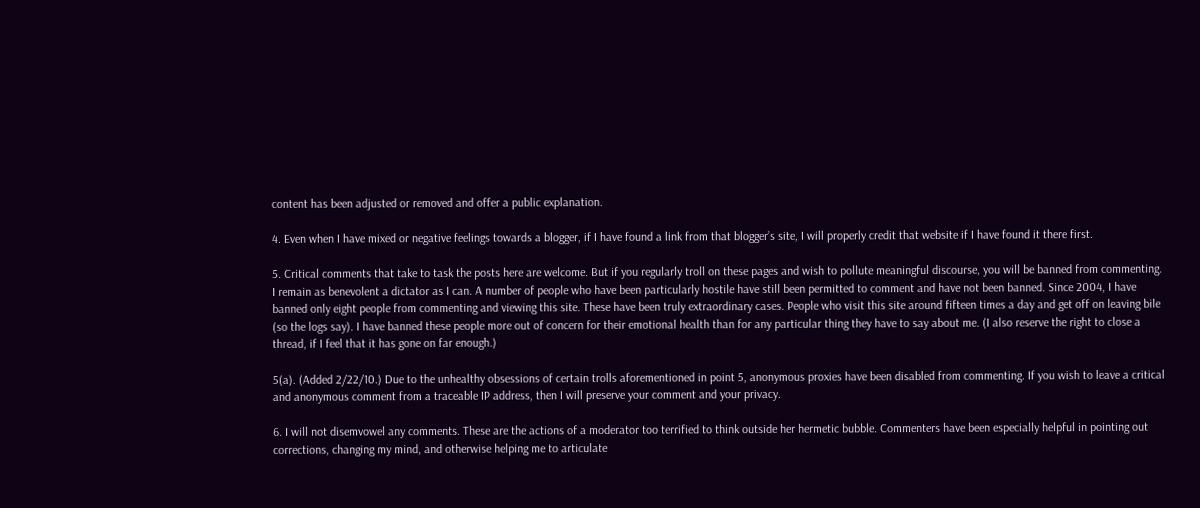content has been adjusted or removed and offer a public explanation.

4. Even when I have mixed or negative feelings towards a blogger, if I have found a link from that blogger’s site, I will properly credit that website if I have found it there first.

5. Critical comments that take to task the posts here are welcome. But if you regularly troll on these pages and wish to pollute meaningful discourse, you will be banned from commenting. I remain as benevolent a dictator as I can. A number of people who have been particularly hostile have still been permitted to comment and have not been banned. Since 2004, I have banned only eight people from commenting and viewing this site. These have been truly extraordinary cases. People who visit this site around fifteen times a day and get off on leaving bile (so the logs say). I have banned these people more out of concern for their emotional health than for any particular thing they have to say about me. (I also reserve the right to close a thread, if I feel that it has gone on far enough.)

5(a). (Added 2/22/10.) Due to the unhealthy obsessions of certain trolls aforementioned in point 5, anonymous proxies have been disabled from commenting. If you wish to leave a critical and anonymous comment from a traceable IP address, then I will preserve your comment and your privacy.

6. I will not disemvowel any comments. These are the actions of a moderator too terrified to think outside her hermetic bubble. Commenters have been especially helpful in pointing out corrections, changing my mind, and otherwise helping me to articulate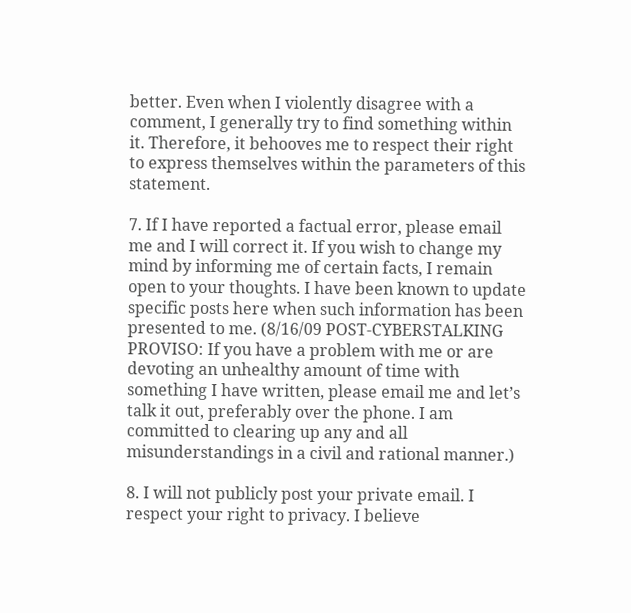better. Even when I violently disagree with a comment, I generally try to find something within it. Therefore, it behooves me to respect their right to express themselves within the parameters of this statement.

7. If I have reported a factual error, please email me and I will correct it. If you wish to change my mind by informing me of certain facts, I remain open to your thoughts. I have been known to update specific posts here when such information has been presented to me. (8/16/09 POST-CYBERSTALKING PROVISO: If you have a problem with me or are devoting an unhealthy amount of time with something I have written, please email me and let’s talk it out, preferably over the phone. I am committed to clearing up any and all misunderstandings in a civil and rational manner.)

8. I will not publicly post your private email. I respect your right to privacy. I believe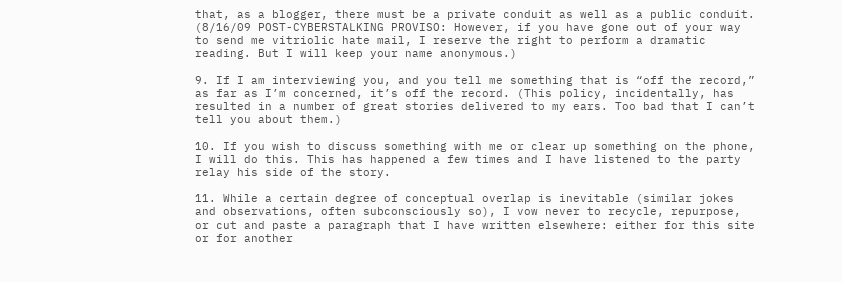that, as a blogger, there must be a private conduit as well as a public conduit. (8/16/09 POST-CYBERSTALKING PROVISO: However, if you have gone out of your way to send me vitriolic hate mail, I reserve the right to perform a dramatic reading. But I will keep your name anonymous.)

9. If I am interviewing you, and you tell me something that is “off the record,” as far as I’m concerned, it’s off the record. (This policy, incidentally, has resulted in a number of great stories delivered to my ears. Too bad that I can’t tell you about them.)

10. If you wish to discuss something with me or clear up something on the phone, I will do this. This has happened a few times and I have listened to the party relay his side of the story.

11. While a certain degree of conceptual overlap is inevitable (similar jokes and observations, often subconsciously so), I vow never to recycle, repurpose, or cut and paste a paragraph that I have written elsewhere: either for this site or for another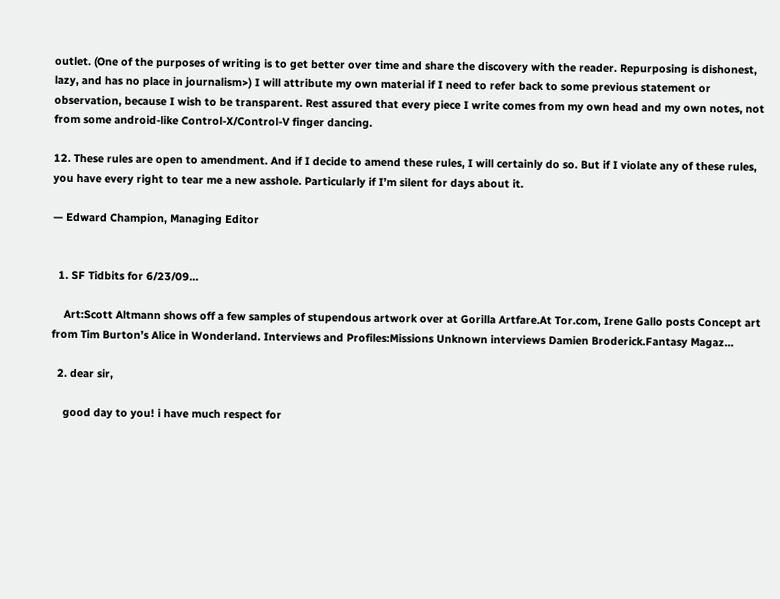outlet. (One of the purposes of writing is to get better over time and share the discovery with the reader. Repurposing is dishonest, lazy, and has no place in journalism>) I will attribute my own material if I need to refer back to some previous statement or observation, because I wish to be transparent. Rest assured that every piece I write comes from my own head and my own notes, not from some android-like Control-X/Control-V finger dancing.

12. These rules are open to amendment. And if I decide to amend these rules, I will certainly do so. But if I violate any of these rules, you have every right to tear me a new asshole. Particularly if I’m silent for days about it.

— Edward Champion, Managing Editor


  1. SF Tidbits for 6/23/09…

    Art:Scott Altmann shows off a few samples of stupendous artwork over at Gorilla Artfare.At Tor.com, Irene Gallo posts Concept art from Tim Burton’s Alice in Wonderland. Interviews and Profiles:Missions Unknown interviews Damien Broderick.Fantasy Magaz…

  2. dear sir,

    good day to you! i have much respect for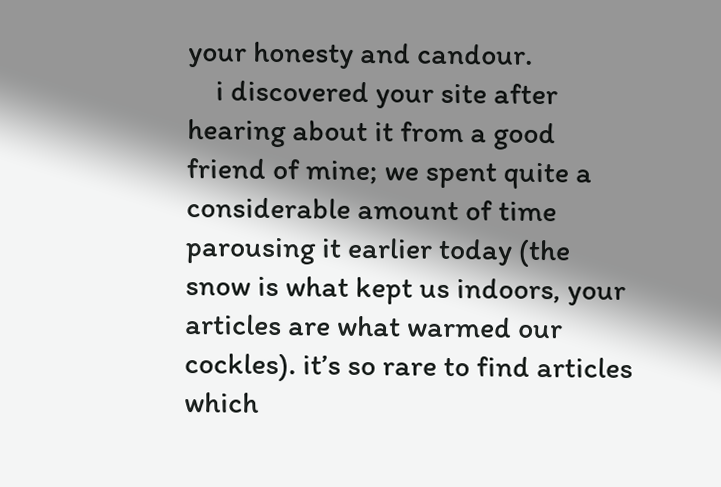your honesty and candour.
    i discovered your site after hearing about it from a good friend of mine; we spent quite a considerable amount of time parousing it earlier today (the snow is what kept us indoors, your articles are what warmed our cockles). it’s so rare to find articles which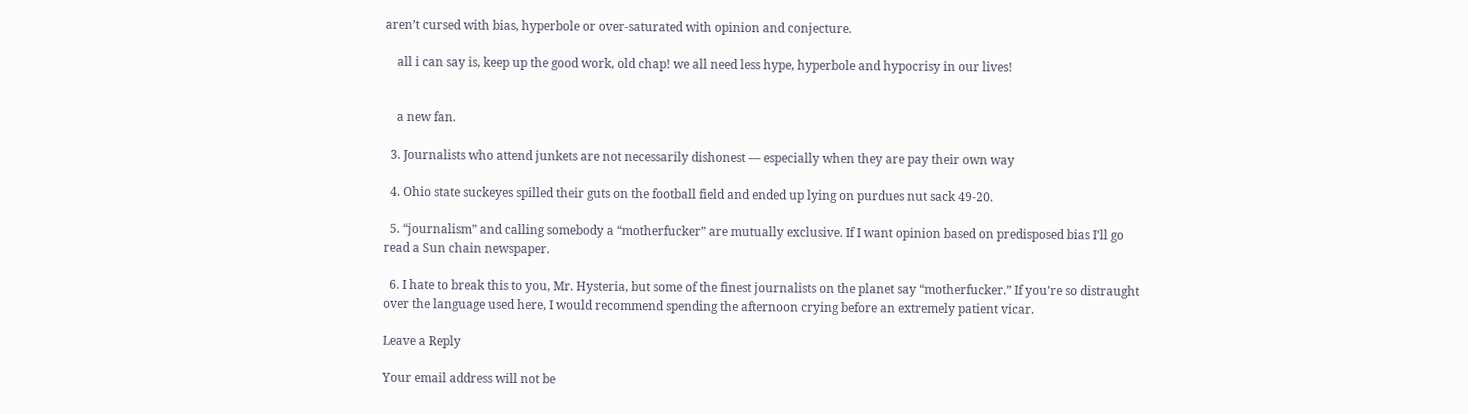aren’t cursed with bias, hyperbole or over-saturated with opinion and conjecture.

    all i can say is, keep up the good work, old chap! we all need less hype, hyperbole and hypocrisy in our lives!


    a new fan.

  3. Journalists who attend junkets are not necessarily dishonest — especially when they are pay their own way

  4. Ohio state suckeyes spilled their guts on the football field and ended up lying on purdues nut sack 49-20.

  5. “journalism” and calling somebody a “motherfucker” are mutually exclusive. If I want opinion based on predisposed bias I’ll go read a Sun chain newspaper.

  6. I hate to break this to you, Mr. Hysteria, but some of the finest journalists on the planet say “motherfucker.” If you’re so distraught over the language used here, I would recommend spending the afternoon crying before an extremely patient vicar.

Leave a Reply

Your email address will not be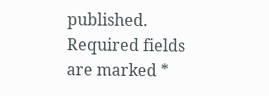published. Required fields are marked *